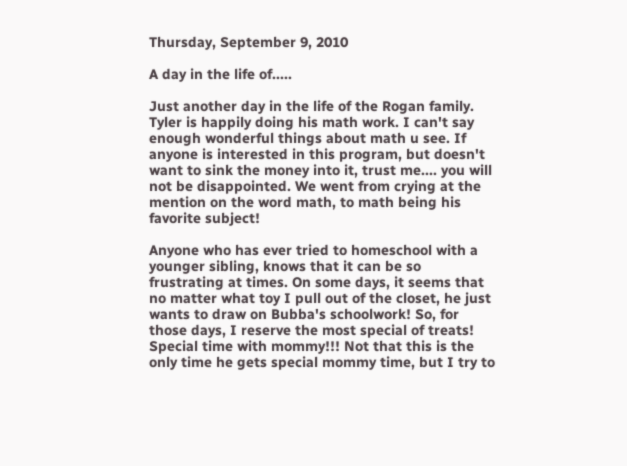Thursday, September 9, 2010

A day in the life of.....

Just another day in the life of the Rogan family. Tyler is happily doing his math work. I can't say enough wonderful things about math u see. If anyone is interested in this program, but doesn't want to sink the money into it, trust me.... you will not be disappointed. We went from crying at the mention on the word math, to math being his favorite subject!

Anyone who has ever tried to homeschool with a younger sibling, knows that it can be so frustrating at times. On some days, it seems that no matter what toy I pull out of the closet, he just wants to draw on Bubba's schoolwork! So, for those days, I reserve the most special of treats! Special time with mommy!!! Not that this is the only time he gets special mommy time, but I try to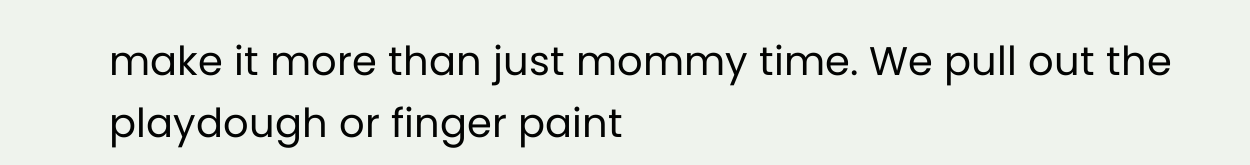make it more than just mommy time. We pull out the playdough or finger paint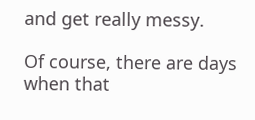and get really messy.

Of course, there are days when that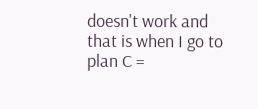doesn't work and that is when I go to plan C =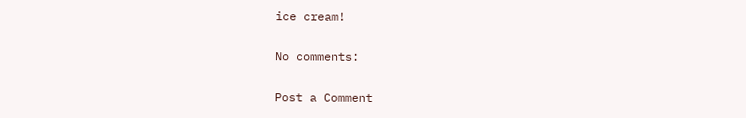ice cream!

No comments:

Post a Comment